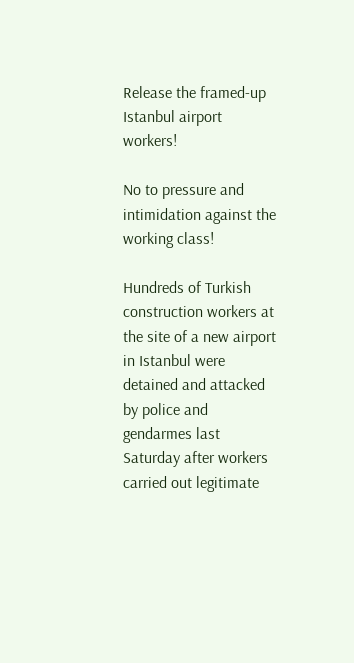Release the framed-up Istanbul airport workers!

No to pressure and intimidation against the working class!

Hundreds of Turkish construction workers at the site of a new airport in Istanbul were detained and attacked by police and gendarmes last Saturday after workers carried out legitimate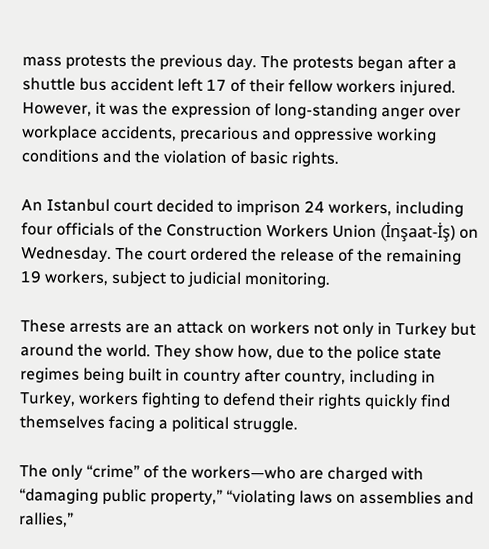mass protests the previous day. The protests began after a shuttle bus accident left 17 of their fellow workers injured. However, it was the expression of long-standing anger over workplace accidents, precarious and oppressive working conditions and the violation of basic rights.

An Istanbul court decided to imprison 24 workers, including four officials of the Construction Workers Union (İnşaat-İş) on Wednesday. The court ordered the release of the remaining 19 workers, subject to judicial monitoring.

These arrests are an attack on workers not only in Turkey but around the world. They show how, due to the police state regimes being built in country after country, including in Turkey, workers fighting to defend their rights quickly find themselves facing a political struggle.

The only “crime” of the workers—who are charged with “damaging public property,” “violating laws on assemblies and rallies,”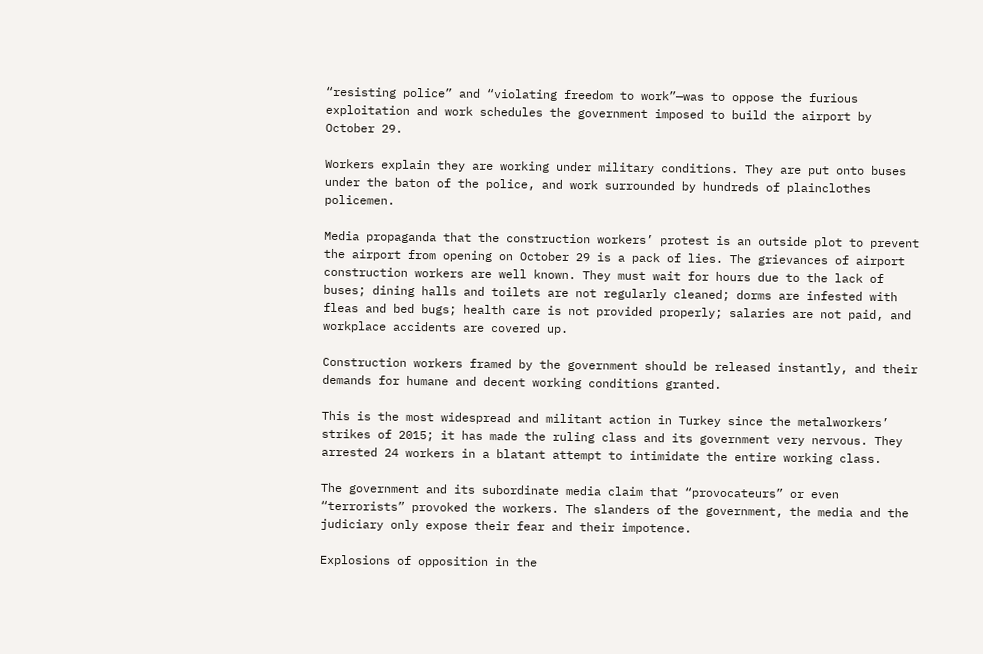“resisting police” and “violating freedom to work”—was to oppose the furious exploitation and work schedules the government imposed to build the airport by October 29.

Workers explain they are working under military conditions. They are put onto buses under the baton of the police, and work surrounded by hundreds of plainclothes policemen.

Media propaganda that the construction workers’ protest is an outside plot to prevent the airport from opening on October 29 is a pack of lies. The grievances of airport construction workers are well known. They must wait for hours due to the lack of buses; dining halls and toilets are not regularly cleaned; dorms are infested with fleas and bed bugs; health care is not provided properly; salaries are not paid, and workplace accidents are covered up.

Construction workers framed by the government should be released instantly, and their demands for humane and decent working conditions granted.

This is the most widespread and militant action in Turkey since the metalworkers’ strikes of 2015; it has made the ruling class and its government very nervous. They arrested 24 workers in a blatant attempt to intimidate the entire working class.

The government and its subordinate media claim that “provocateurs” or even “terrorists” provoked the workers. The slanders of the government, the media and the judiciary only expose their fear and their impotence.

Explosions of opposition in the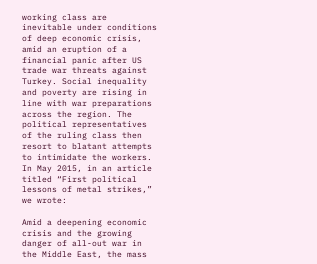working class are inevitable under conditions of deep economic crisis, amid an eruption of a financial panic after US trade war threats against Turkey. Social inequality and poverty are rising in line with war preparations across the region. The political representatives of the ruling class then resort to blatant attempts to intimidate the workers. In May 2015, in an article titled “First political lessons of metal strikes,” we wrote:

Amid a deepening economic crisis and the growing danger of all-out war in the Middle East, the mass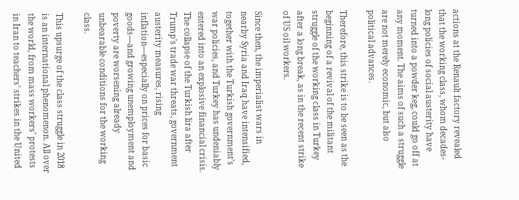actions at the Renault factory revealed that the working class, whom decades-long policies of social austerity have turned into a powder keg, could go off at any moment. The aims of such a struggle are not merely economic, but also political advances.

Therefore, this strike is to be seen as the beginning of a revival of the militant struggle of the working class in Turkey after a long break, as in the recent strike of US oil workers.

Since then, the imperialist wars in nearby Syria and Iraq have intensified, together with the Turkish government’s war policies, and Turkey has undeniably entered into an explosive financial crisis. The collapse of the Turkish lira after Trump’s trade war threats, government austerity measures, rising inflation—especially on prices for basic goods—and growing unemployment and poverty are worsening already unbearable conditions for the working class.

This upsurge of the class struggle in 2018 is an international phenomenon. All over the world, from mass workers’ protests in Iran to teachers’ strikes in the United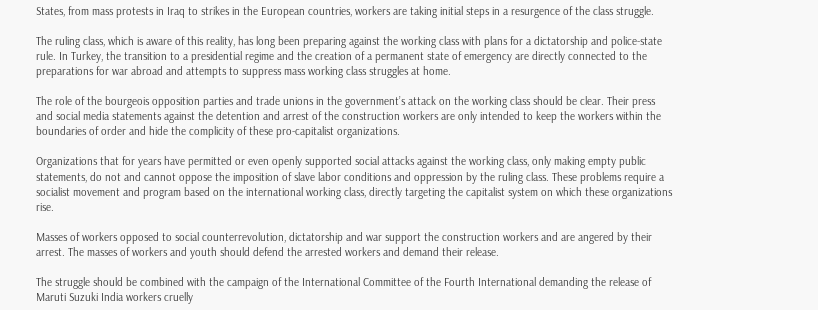States, from mass protests in Iraq to strikes in the European countries, workers are taking initial steps in a resurgence of the class struggle.

The ruling class, which is aware of this reality, has long been preparing against the working class with plans for a dictatorship and police-state rule. In Turkey, the transition to a presidential regime and the creation of a permanent state of emergency are directly connected to the preparations for war abroad and attempts to suppress mass working class struggles at home.

The role of the bourgeois opposition parties and trade unions in the government’s attack on the working class should be clear. Their press and social media statements against the detention and arrest of the construction workers are only intended to keep the workers within the boundaries of order and hide the complicity of these pro-capitalist organizations.

Organizations that for years have permitted or even openly supported social attacks against the working class, only making empty public statements, do not and cannot oppose the imposition of slave labor conditions and oppression by the ruling class. These problems require a socialist movement and program based on the international working class, directly targeting the capitalist system on which these organizations rise.

Masses of workers opposed to social counterrevolution, dictatorship and war support the construction workers and are angered by their arrest. The masses of workers and youth should defend the arrested workers and demand their release.

The struggle should be combined with the campaign of the International Committee of the Fourth International demanding the release of Maruti Suzuki India workers cruelly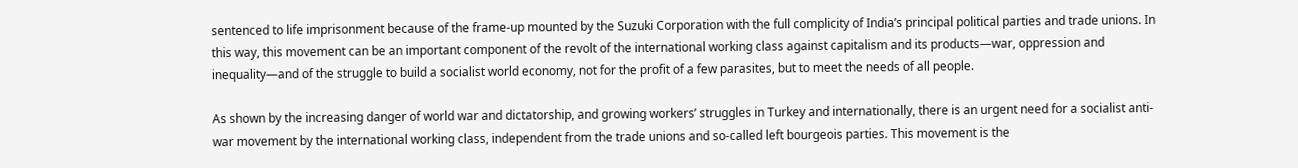sentenced to life imprisonment because of the frame-up mounted by the Suzuki Corporation with the full complicity of India’s principal political parties and trade unions. In this way, this movement can be an important component of the revolt of the international working class against capitalism and its products—war, oppression and inequality—and of the struggle to build a socialist world economy, not for the profit of a few parasites, but to meet the needs of all people.

As shown by the increasing danger of world war and dictatorship, and growing workers’ struggles in Turkey and internationally, there is an urgent need for a socialist anti-war movement by the international working class, independent from the trade unions and so-called left bourgeois parties. This movement is the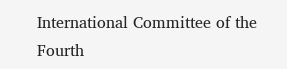International Committee of the Fourth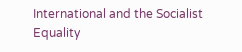International and the Socialist Equality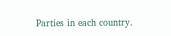Parties in each country.